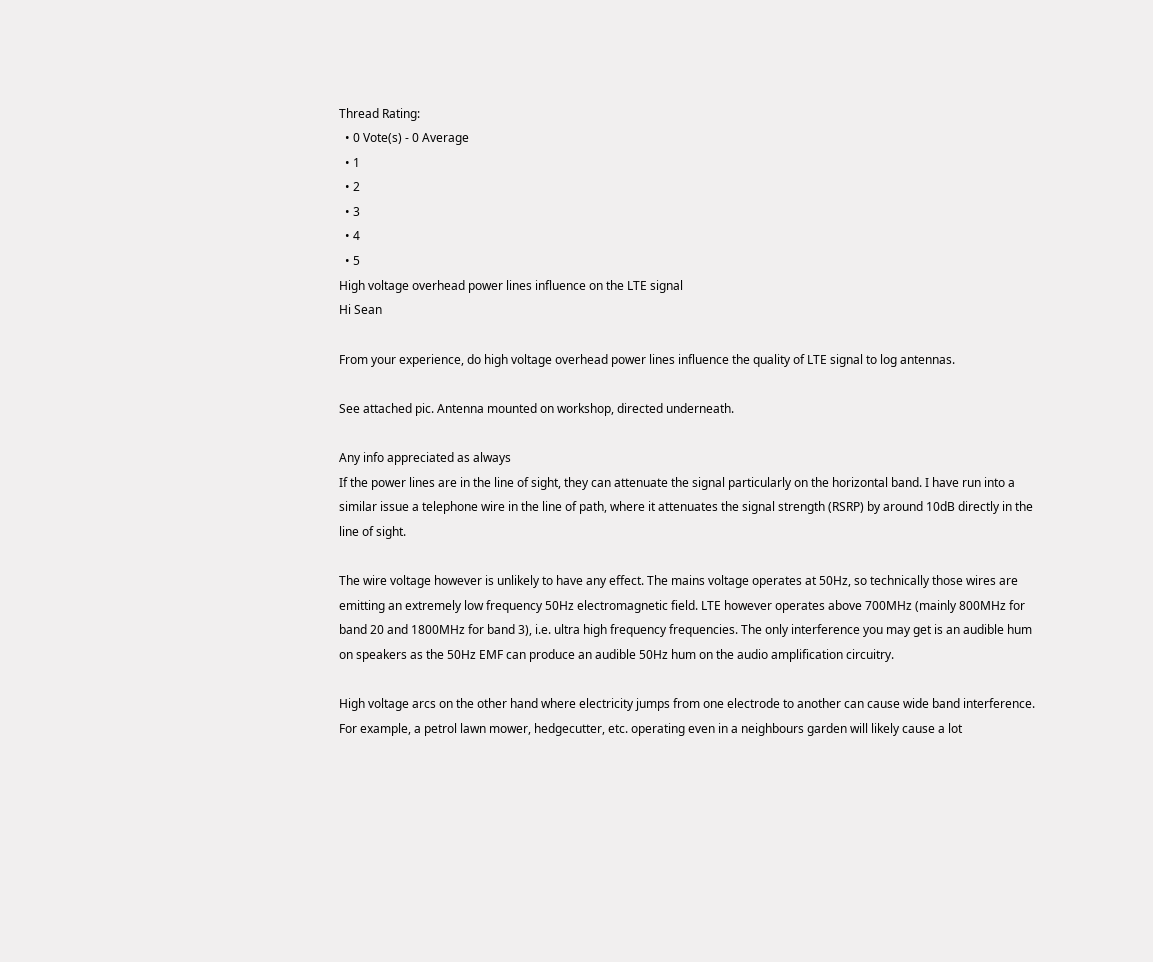Thread Rating:
  • 0 Vote(s) - 0 Average
  • 1
  • 2
  • 3
  • 4
  • 5
High voltage overhead power lines influence on the LTE signal
Hi Sean

From your experience, do high voltage overhead power lines influence the quality of LTE signal to log antennas.

See attached pic. Antenna mounted on workshop, directed underneath.

Any info appreciated as always
If the power lines are in the line of sight, they can attenuate the signal particularly on the horizontal band. I have run into a similar issue a telephone wire in the line of path, where it attenuates the signal strength (RSRP) by around 10dB directly in the line of sight.

The wire voltage however is unlikely to have any effect. The mains voltage operates at 50Hz, so technically those wires are emitting an extremely low frequency 50Hz electromagnetic field. LTE however operates above 700MHz (mainly 800MHz for band 20 and 1800MHz for band 3), i.e. ultra high frequency frequencies. The only interference you may get is an audible hum on speakers as the 50Hz EMF can produce an audible 50Hz hum on the audio amplification circuitry.

High voltage arcs on the other hand where electricity jumps from one electrode to another can cause wide band interference. For example, a petrol lawn mower, hedgecutter, etc. operating even in a neighbours garden will likely cause a lot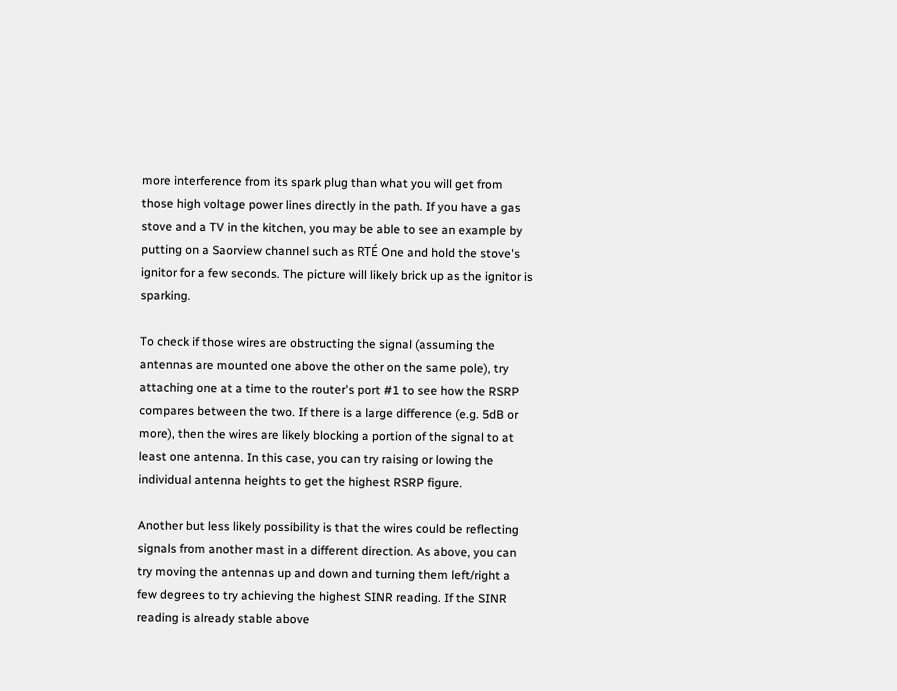more interference from its spark plug than what you will get from those high voltage power lines directly in the path. If you have a gas stove and a TV in the kitchen, you may be able to see an example by putting on a Saorview channel such as RTÉ One and hold the stove's ignitor for a few seconds. The picture will likely brick up as the ignitor is sparking.

To check if those wires are obstructing the signal (assuming the antennas are mounted one above the other on the same pole), try attaching one at a time to the router's port #1 to see how the RSRP compares between the two. If there is a large difference (e.g. 5dB or more), then the wires are likely blocking a portion of the signal to at least one antenna. In this case, you can try raising or lowing the individual antenna heights to get the highest RSRP figure.

Another but less likely possibility is that the wires could be reflecting signals from another mast in a different direction. As above, you can try moving the antennas up and down and turning them left/right a few degrees to try achieving the highest SINR reading. If the SINR reading is already stable above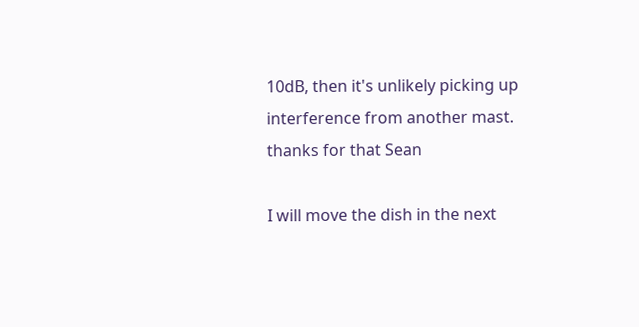10dB, then it's unlikely picking up interference from another mast.
thanks for that Sean

I will move the dish in the next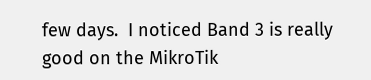few days.  I noticed Band 3 is really good on the MikroTik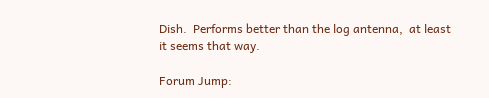Dish.  Performs better than the log antenna,  at least it seems that way.

Forum Jump: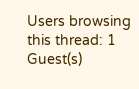Users browsing this thread: 1 Guest(s)